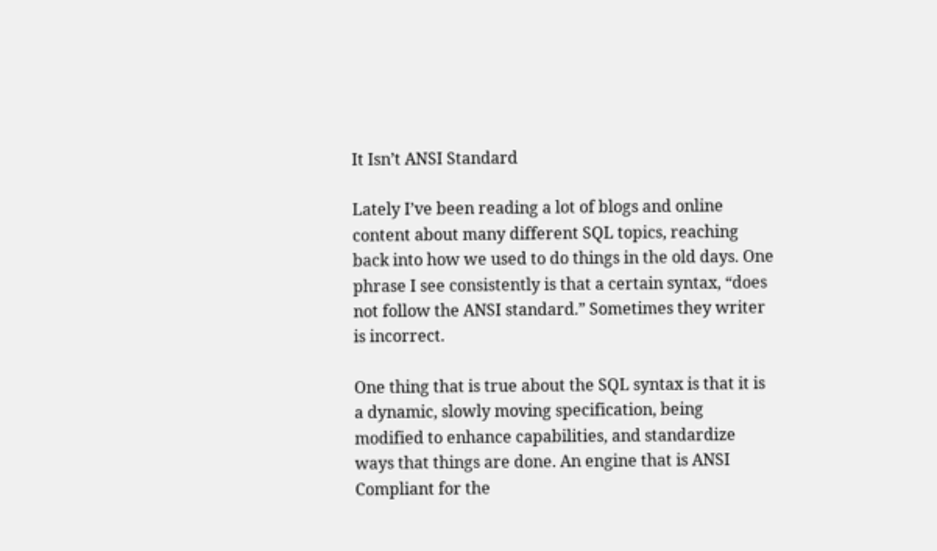It Isn’t ANSI Standard

Lately I’ve been reading a lot of blogs and online content about many different SQL topics, reaching back into how we used to do things in the old days. One phrase I see consistently is that a certain syntax, “does not follow the ANSI standard.” Sometimes they writer is incorrect.

One thing that is true about the SQL syntax is that it is a dynamic, slowly moving specification, being modified to enhance capabilities, and standardize ways that things are done. An engine that is ANSI Compliant for the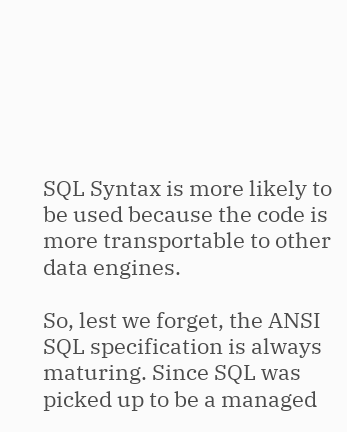SQL Syntax is more likely to be used because the code is more transportable to other data engines.

So, lest we forget, the ANSI SQL specification is always maturing. Since SQL was picked up to be a managed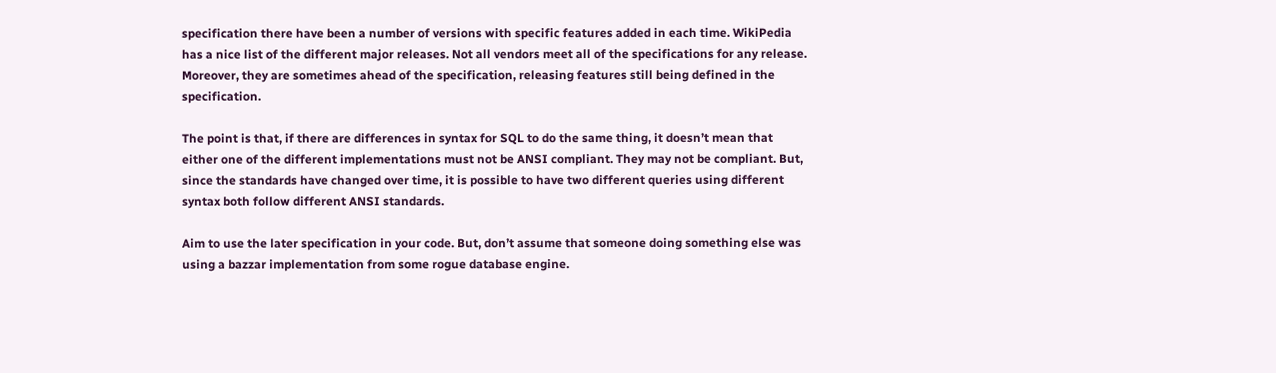specification there have been a number of versions with specific features added in each time. WikiPedia has a nice list of the different major releases. Not all vendors meet all of the specifications for any release. Moreover, they are sometimes ahead of the specification, releasing features still being defined in the specification.

The point is that, if there are differences in syntax for SQL to do the same thing, it doesn’t mean that either one of the different implementations must not be ANSI compliant. They may not be compliant. But, since the standards have changed over time, it is possible to have two different queries using different syntax both follow different ANSI standards.

Aim to use the later specification in your code. But, don’t assume that someone doing something else was using a bazzar implementation from some rogue database engine.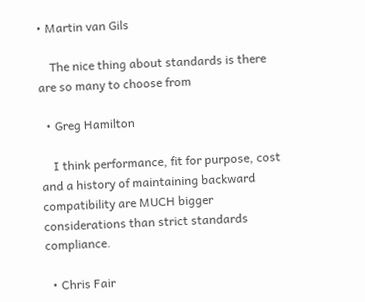• Martin van Gils

    The nice thing about standards is there are so many to choose from

  • Greg Hamilton

    I think performance, fit for purpose, cost and a history of maintaining backward compatibility are MUCH bigger considerations than strict standards compliance.

  • Chris Fair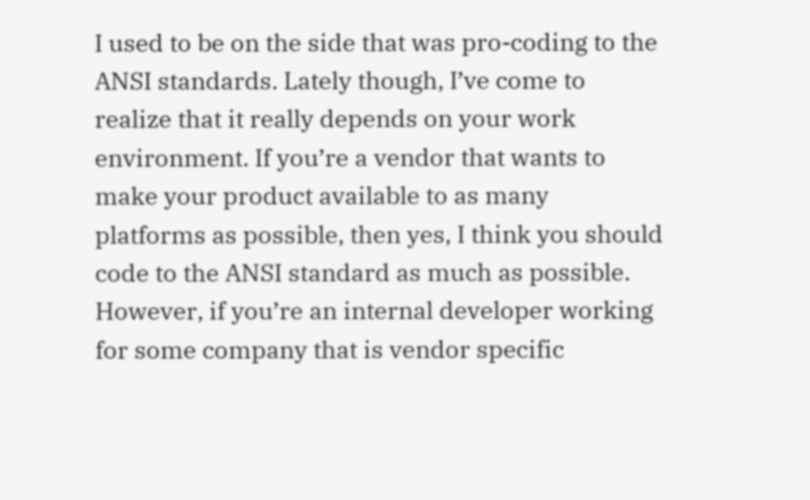I used to be on the side that was pro-coding to the ANSI standards. Lately though, I’ve come to realize that it really depends on your work environment. If you’re a vendor that wants to make your product available to as many platforms as possible, then yes, I think you should code to the ANSI standard as much as possible. However, if you’re an internal developer working for some company that is vendor specific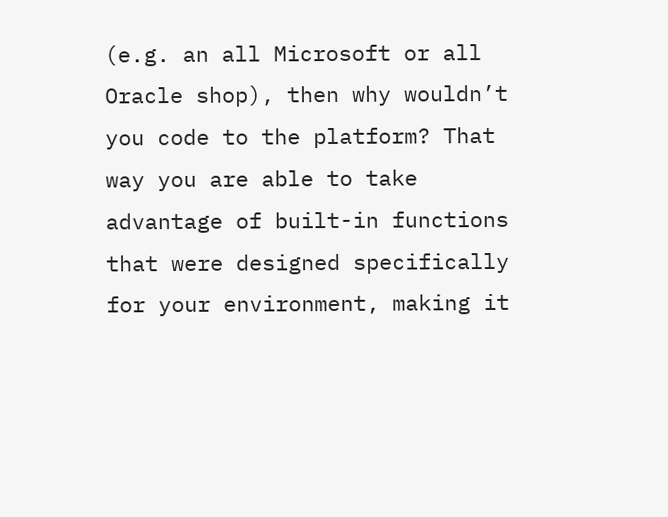(e.g. an all Microsoft or all Oracle shop), then why wouldn’t you code to the platform? That way you are able to take advantage of built-in functions that were designed specifically for your environment, making it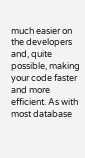much easier on the developers and, quite possible, making your code faster and more efficient. As with most database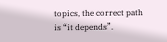topics, the correct path is “it depends”.